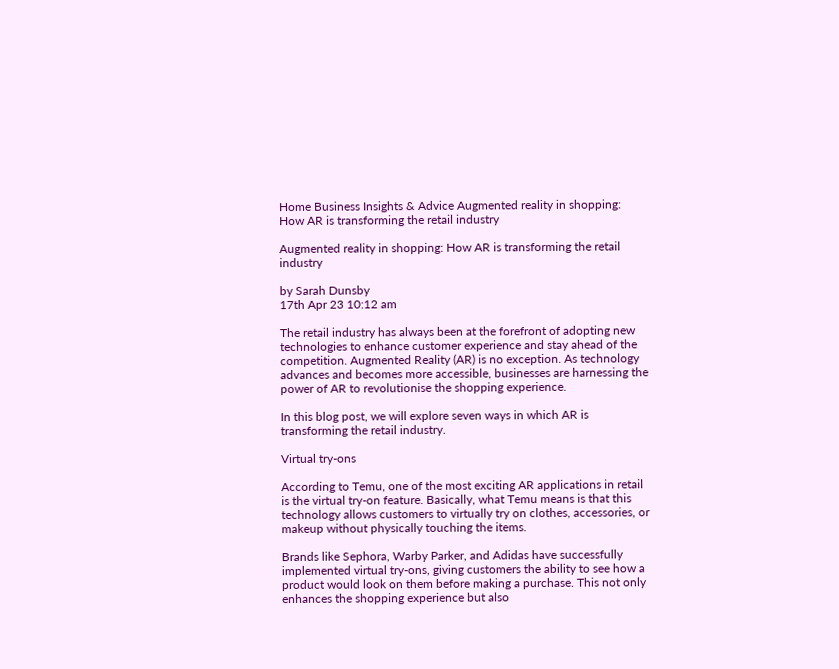Home Business Insights & Advice Augmented reality in shopping: How AR is transforming the retail industry

Augmented reality in shopping: How AR is transforming the retail industry

by Sarah Dunsby
17th Apr 23 10:12 am

The retail industry has always been at the forefront of adopting new technologies to enhance customer experience and stay ahead of the competition. Augmented Reality (AR) is no exception. As technology advances and becomes more accessible, businesses are harnessing the power of AR to revolutionise the shopping experience.

In this blog post, we will explore seven ways in which AR is transforming the retail industry.

Virtual try-ons

According to Temu, one of the most exciting AR applications in retail is the virtual try-on feature. Basically, what Temu means is that this technology allows customers to virtually try on clothes, accessories, or makeup without physically touching the items.

Brands like Sephora, Warby Parker, and Adidas have successfully implemented virtual try-ons, giving customers the ability to see how a product would look on them before making a purchase. This not only enhances the shopping experience but also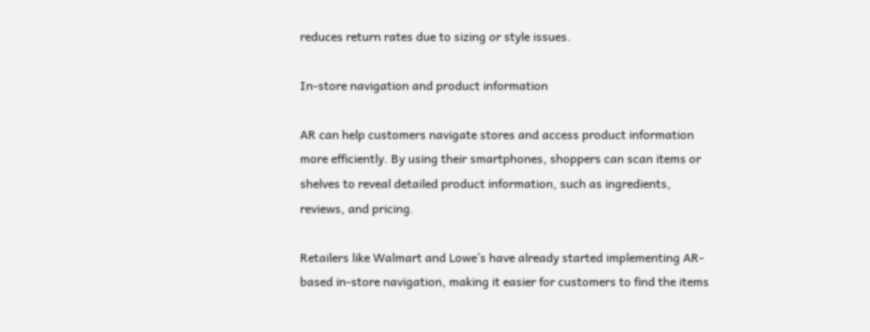reduces return rates due to sizing or style issues.

In-store navigation and product information

AR can help customers navigate stores and access product information more efficiently. By using their smartphones, shoppers can scan items or shelves to reveal detailed product information, such as ingredients, reviews, and pricing.

Retailers like Walmart and Lowe’s have already started implementing AR-based in-store navigation, making it easier for customers to find the items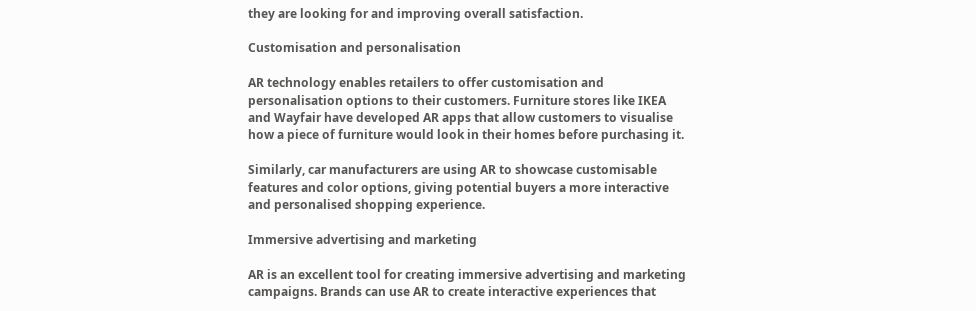they are looking for and improving overall satisfaction.

Customisation and personalisation

AR technology enables retailers to offer customisation and personalisation options to their customers. Furniture stores like IKEA and Wayfair have developed AR apps that allow customers to visualise how a piece of furniture would look in their homes before purchasing it.

Similarly, car manufacturers are using AR to showcase customisable features and color options, giving potential buyers a more interactive and personalised shopping experience.

Immersive advertising and marketing

AR is an excellent tool for creating immersive advertising and marketing campaigns. Brands can use AR to create interactive experiences that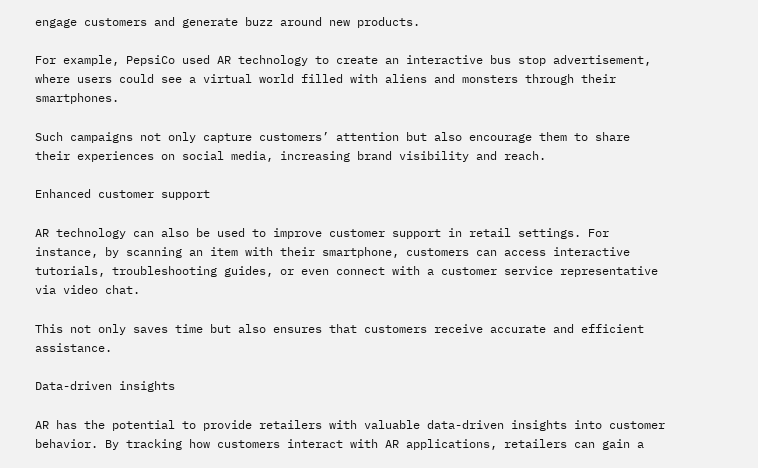engage customers and generate buzz around new products.

For example, PepsiCo used AR technology to create an interactive bus stop advertisement, where users could see a virtual world filled with aliens and monsters through their smartphones.

Such campaigns not only capture customers’ attention but also encourage them to share their experiences on social media, increasing brand visibility and reach.

Enhanced customer support

AR technology can also be used to improve customer support in retail settings. For instance, by scanning an item with their smartphone, customers can access interactive tutorials, troubleshooting guides, or even connect with a customer service representative via video chat.

This not only saves time but also ensures that customers receive accurate and efficient assistance.

Data-driven insights

AR has the potential to provide retailers with valuable data-driven insights into customer behavior. By tracking how customers interact with AR applications, retailers can gain a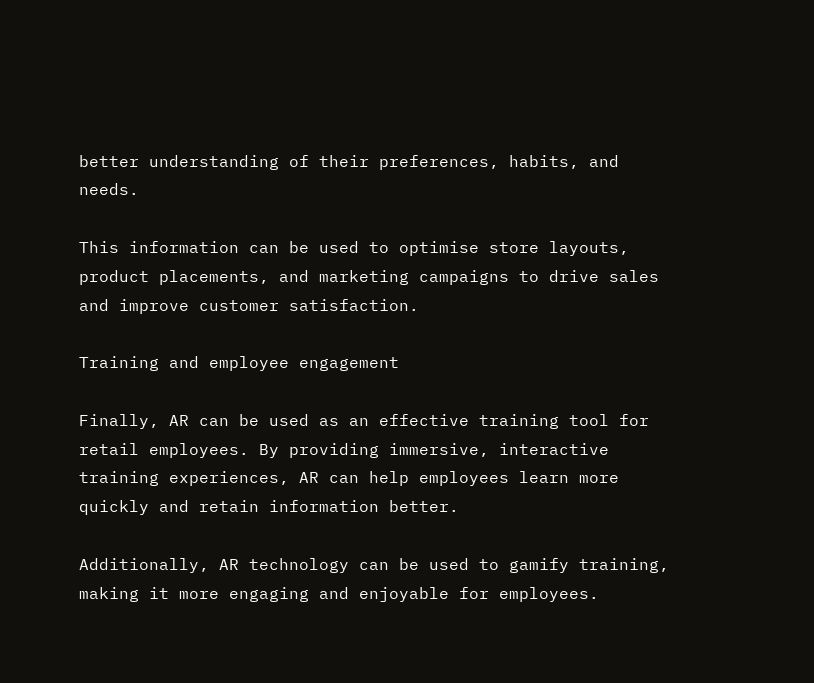better understanding of their preferences, habits, and needs.

This information can be used to optimise store layouts, product placements, and marketing campaigns to drive sales and improve customer satisfaction.

Training and employee engagement

Finally, AR can be used as an effective training tool for retail employees. By providing immersive, interactive training experiences, AR can help employees learn more quickly and retain information better.

Additionally, AR technology can be used to gamify training, making it more engaging and enjoyable for employees.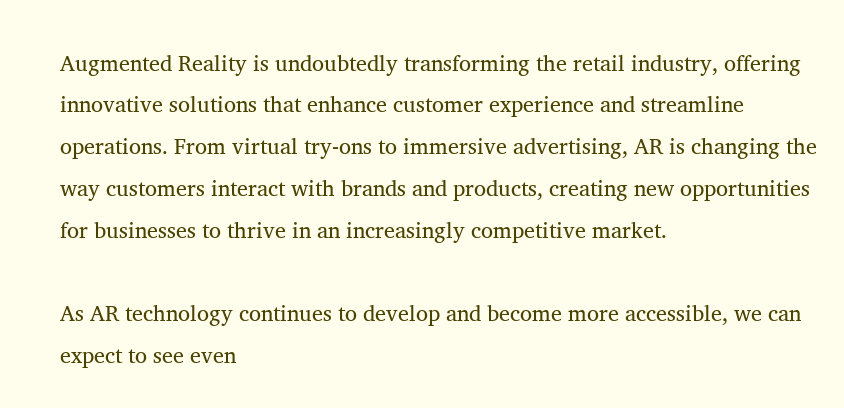Augmented Reality is undoubtedly transforming the retail industry, offering innovative solutions that enhance customer experience and streamline operations. From virtual try-ons to immersive advertising, AR is changing the way customers interact with brands and products, creating new opportunities for businesses to thrive in an increasingly competitive market.

As AR technology continues to develop and become more accessible, we can expect to see even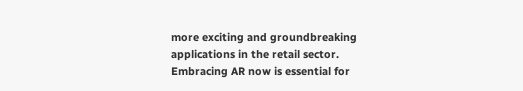more exciting and groundbreaking applications in the retail sector. Embracing AR now is essential for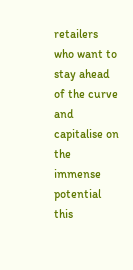retailers who want to stay ahead of the curve and capitalise on the immense potential this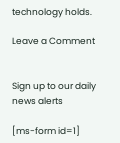technology holds.

Leave a Comment


Sign up to our daily news alerts

[ms-form id=1]